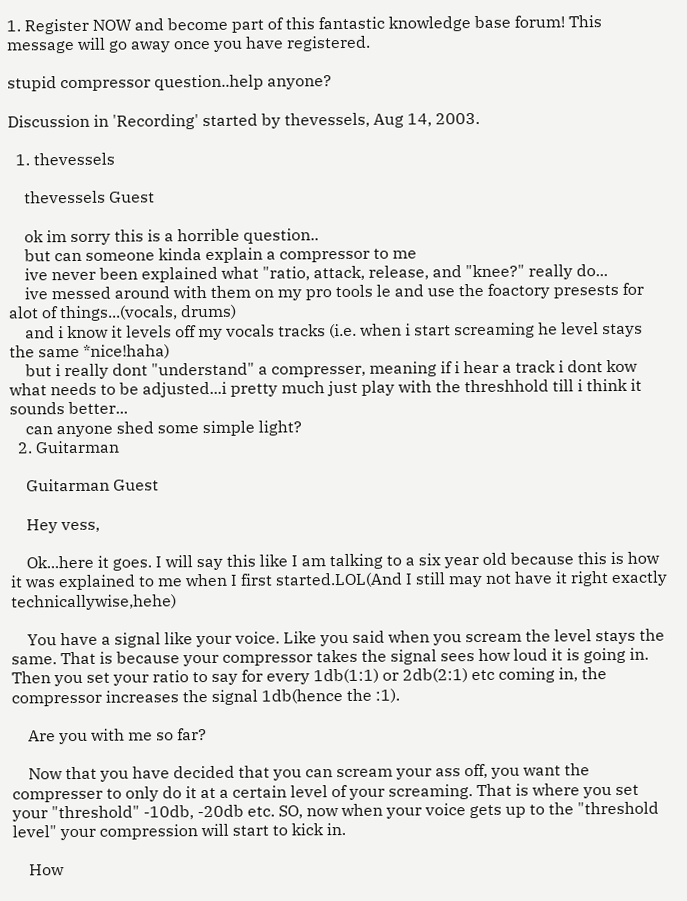1. Register NOW and become part of this fantastic knowledge base forum! This message will go away once you have registered.

stupid compressor question..help anyone?

Discussion in 'Recording' started by thevessels, Aug 14, 2003.

  1. thevessels

    thevessels Guest

    ok im sorry this is a horrible question..
    but can someone kinda explain a compressor to me
    ive never been explained what "ratio, attack, release, and "knee?" really do...
    ive messed around with them on my pro tools le and use the foactory presests for alot of things...(vocals, drums)
    and i know it levels off my vocals tracks (i.e. when i start screaming he level stays the same *nice!haha)
    but i really dont "understand" a compresser, meaning if i hear a track i dont kow what needs to be adjusted...i pretty much just play with the threshhold till i think it sounds better...
    can anyone shed some simple light?
  2. Guitarman

    Guitarman Guest

    Hey vess,

    Ok...here it goes. I will say this like I am talking to a six year old because this is how it was explained to me when I first started.LOL(And I still may not have it right exactly technicallywise,hehe)

    You have a signal like your voice. Like you said when you scream the level stays the same. That is because your compressor takes the signal sees how loud it is going in. Then you set your ratio to say for every 1db(1:1) or 2db(2:1) etc coming in, the compressor increases the signal 1db(hence the :1).

    Are you with me so far?

    Now that you have decided that you can scream your ass off, you want the compresser to only do it at a certain level of your screaming. That is where you set your "threshold" -10db, -20db etc. SO, now when your voice gets up to the "threshold level" your compression will start to kick in.

    How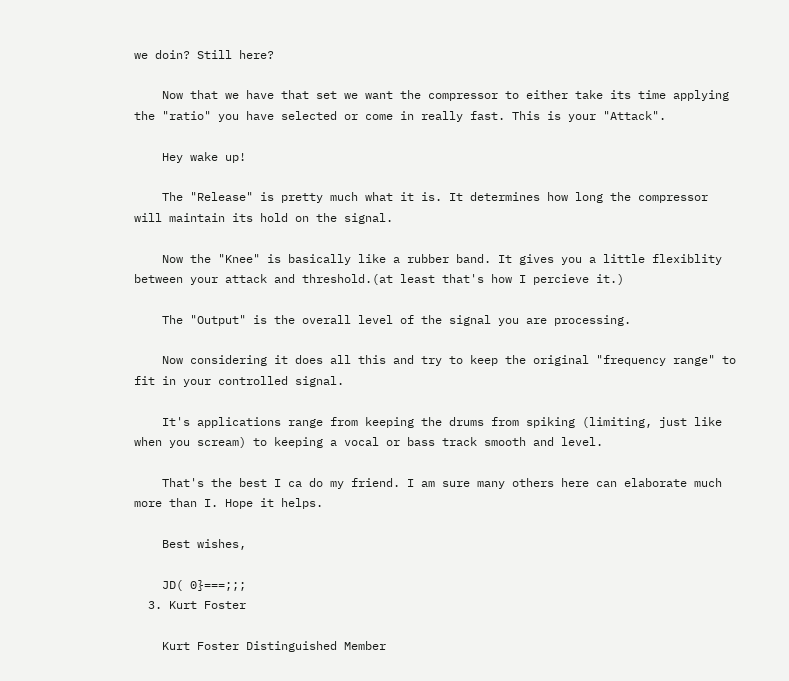we doin? Still here?

    Now that we have that set we want the compressor to either take its time applying the "ratio" you have selected or come in really fast. This is your "Attack".

    Hey wake up!

    The "Release" is pretty much what it is. It determines how long the compressor will maintain its hold on the signal.

    Now the "Knee" is basically like a rubber band. It gives you a little flexiblity between your attack and threshold.(at least that's how I percieve it.)

    The "Output" is the overall level of the signal you are processing.

    Now considering it does all this and try to keep the original "frequency range" to fit in your controlled signal.

    It's applications range from keeping the drums from spiking (limiting, just like when you scream) to keeping a vocal or bass track smooth and level.

    That's the best I ca do my friend. I am sure many others here can elaborate much more than I. Hope it helps.

    Best wishes,

    JD( 0}===;;;
  3. Kurt Foster

    Kurt Foster Distinguished Member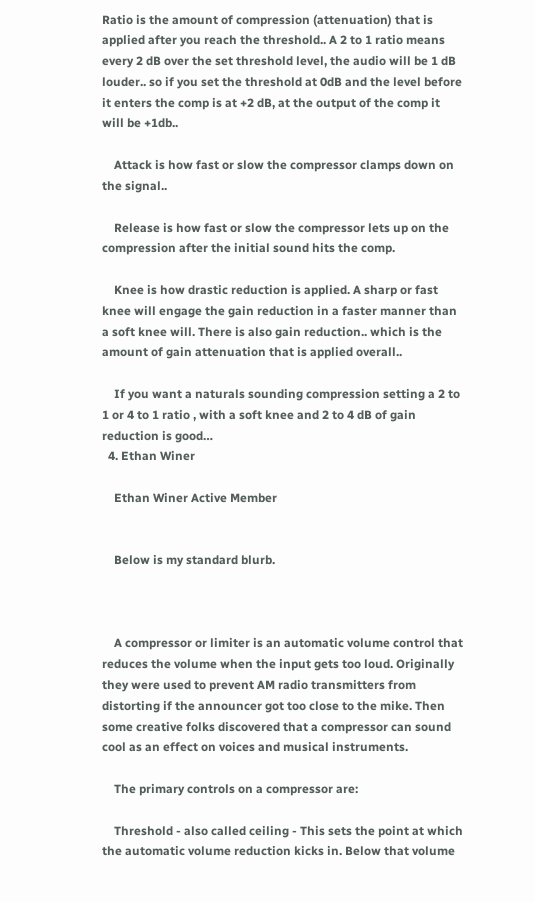Ratio is the amount of compression (attenuation) that is applied after you reach the threshold.. A 2 to 1 ratio means every 2 dB over the set threshold level, the audio will be 1 dB louder.. so if you set the threshold at 0dB and the level before it enters the comp is at +2 dB, at the output of the comp it will be +1db..

    Attack is how fast or slow the compressor clamps down on the signal..

    Release is how fast or slow the compressor lets up on the compression after the initial sound hits the comp.

    Knee is how drastic reduction is applied. A sharp or fast knee will engage the gain reduction in a faster manner than a soft knee will. There is also gain reduction.. which is the amount of gain attenuation that is applied overall..

    If you want a naturals sounding compression setting a 2 to 1 or 4 to 1 ratio , with a soft knee and 2 to 4 dB of gain reduction is good…
  4. Ethan Winer

    Ethan Winer Active Member


    Below is my standard blurb.



    A compressor or limiter is an automatic volume control that reduces the volume when the input gets too loud. Originally they were used to prevent AM radio transmitters from distorting if the announcer got too close to the mike. Then some creative folks discovered that a compressor can sound cool as an effect on voices and musical instruments.

    The primary controls on a compressor are:

    Threshold - also called ceiling - This sets the point at which the automatic volume reduction kicks in. Below that volume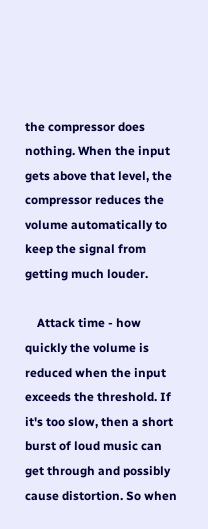the compressor does nothing. When the input gets above that level, the compressor reduces the volume automatically to keep the signal from getting much louder.

    Attack time - how quickly the volume is reduced when the input exceeds the threshold. If it's too slow, then a short burst of loud music can get through and possibly cause distortion. So when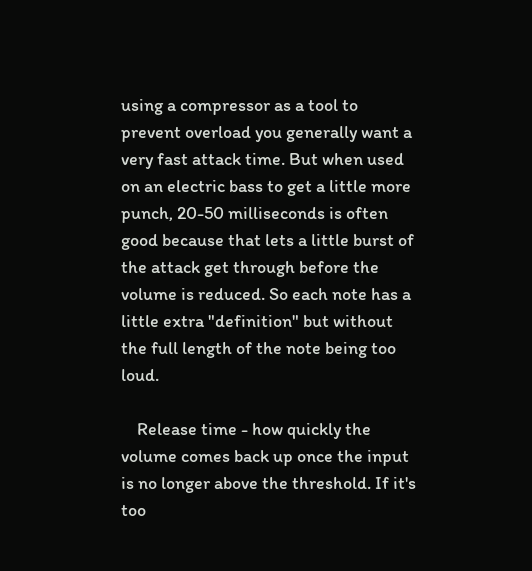using a compressor as a tool to prevent overload you generally want a very fast attack time. But when used on an electric bass to get a little more punch, 20-50 milliseconds is often good because that lets a little burst of the attack get through before the volume is reduced. So each note has a little extra "definition" but without the full length of the note being too loud.

    Release time - how quickly the volume comes back up once the input is no longer above the threshold. If it's too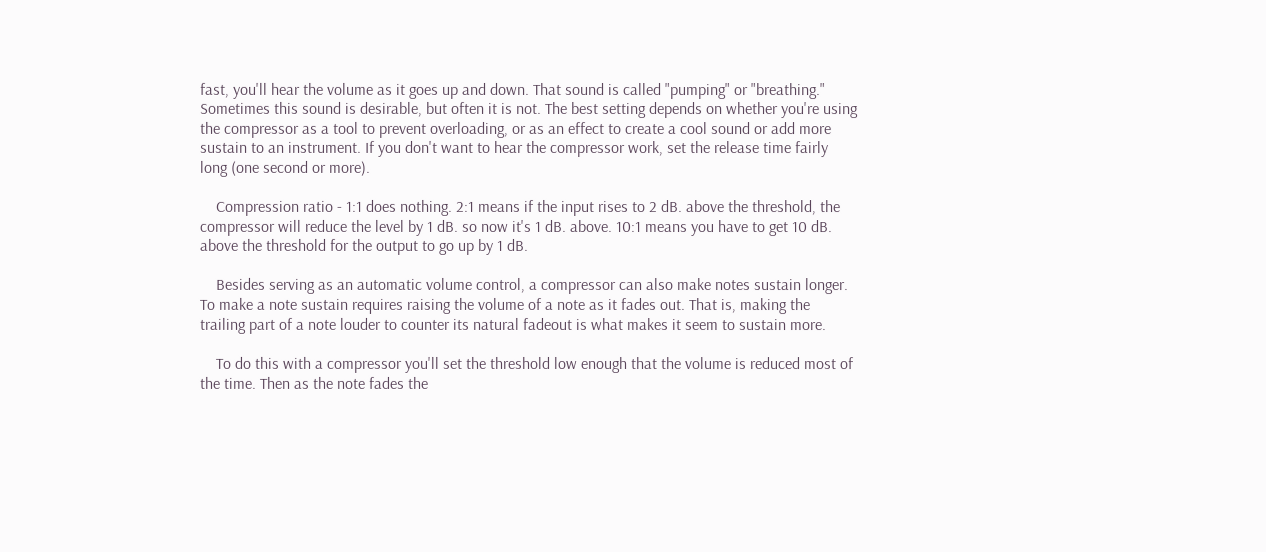fast, you'll hear the volume as it goes up and down. That sound is called "pumping" or "breathing." Sometimes this sound is desirable, but often it is not. The best setting depends on whether you're using the compressor as a tool to prevent overloading, or as an effect to create a cool sound or add more sustain to an instrument. If you don't want to hear the compressor work, set the release time fairly long (one second or more).

    Compression ratio - 1:1 does nothing. 2:1 means if the input rises to 2 dB. above the threshold, the compressor will reduce the level by 1 dB. so now it's 1 dB. above. 10:1 means you have to get 10 dB. above the threshold for the output to go up by 1 dB.

    Besides serving as an automatic volume control, a compressor can also make notes sustain longer. To make a note sustain requires raising the volume of a note as it fades out. That is, making the trailing part of a note louder to counter its natural fadeout is what makes it seem to sustain more.

    To do this with a compressor you'll set the threshold low enough that the volume is reduced most of the time. Then as the note fades the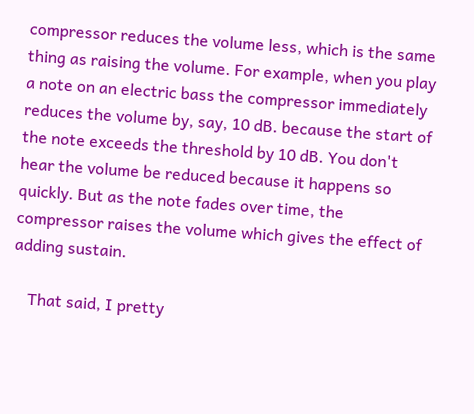compressor reduces the volume less, which is the same thing as raising the volume. For example, when you play a note on an electric bass the compressor immediately reduces the volume by, say, 10 dB. because the start of the note exceeds the threshold by 10 dB. You don't hear the volume be reduced because it happens so quickly. But as the note fades over time, the compressor raises the volume which gives the effect of adding sustain.

    That said, I pretty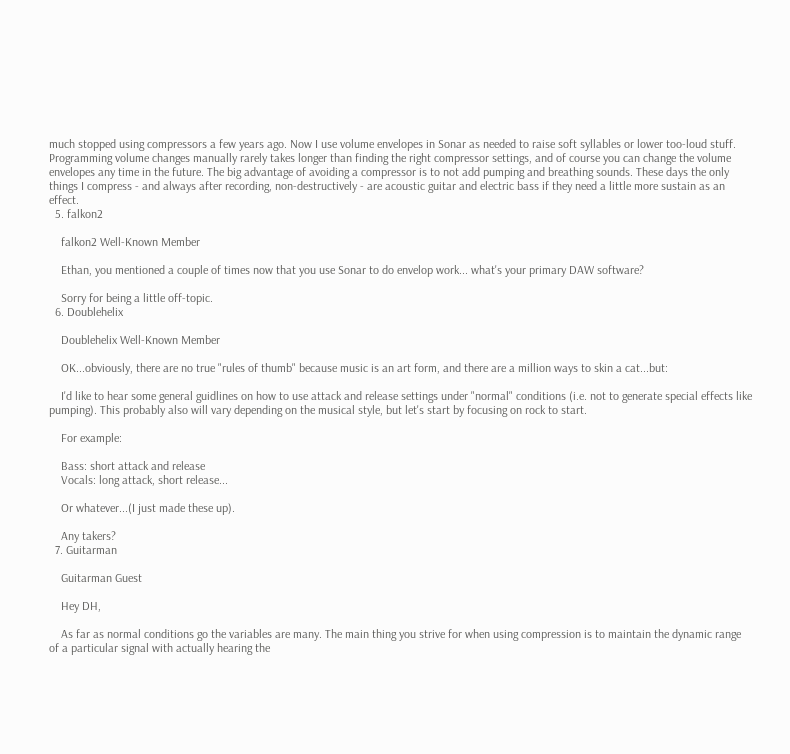much stopped using compressors a few years ago. Now I use volume envelopes in Sonar as needed to raise soft syllables or lower too-loud stuff. Programming volume changes manually rarely takes longer than finding the right compressor settings, and of course you can change the volume envelopes any time in the future. The big advantage of avoiding a compressor is to not add pumping and breathing sounds. These days the only things I compress - and always after recording, non-destructively - are acoustic guitar and electric bass if they need a little more sustain as an effect.
  5. falkon2

    falkon2 Well-Known Member

    Ethan, you mentioned a couple of times now that you use Sonar to do envelop work... what's your primary DAW software?

    Sorry for being a little off-topic.
  6. Doublehelix

    Doublehelix Well-Known Member

    OK...obviously, there are no true "rules of thumb" because music is an art form, and there are a million ways to skin a cat...but:

    I'd like to hear some general guidlines on how to use attack and release settings under "normal" conditions (i.e. not to generate special effects like pumping). This probably also will vary depending on the musical style, but let's start by focusing on rock to start.

    For example:

    Bass: short attack and release
    Vocals: long attack, short release...

    Or whatever...(I just made these up).

    Any takers?
  7. Guitarman

    Guitarman Guest

    Hey DH,

    As far as normal conditions go the variables are many. The main thing you strive for when using compression is to maintain the dynamic range of a particular signal with actually hearing the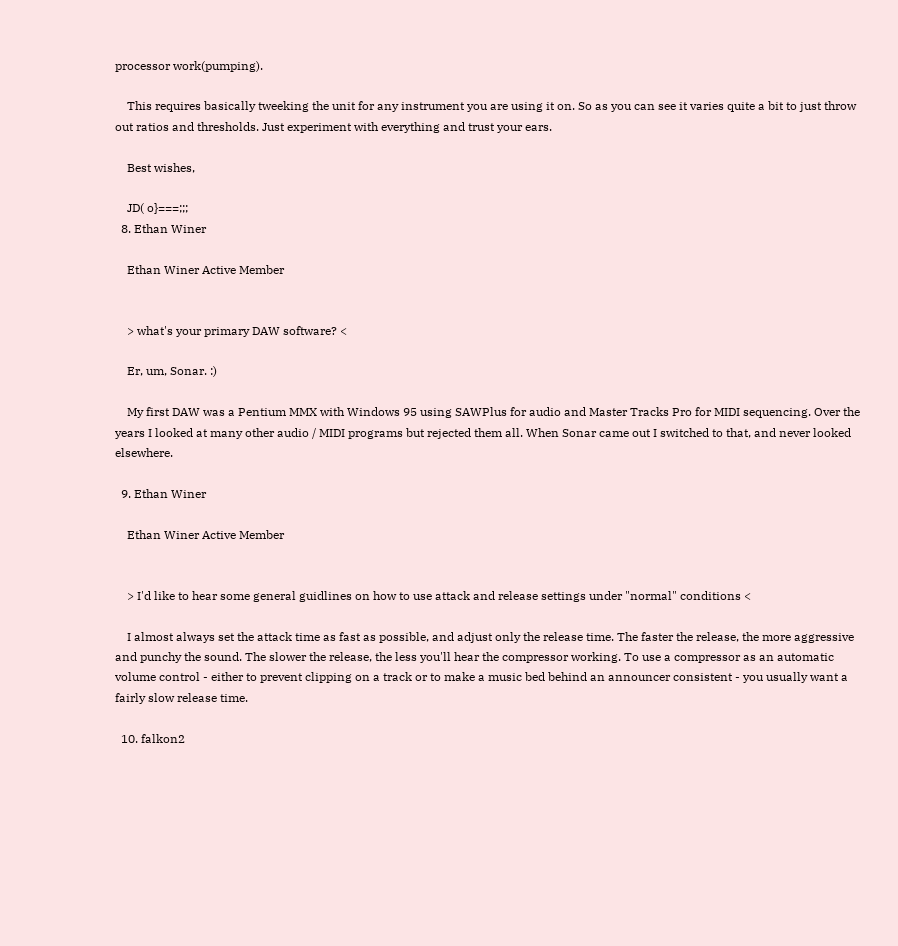processor work(pumping).

    This requires basically tweeking the unit for any instrument you are using it on. So as you can see it varies quite a bit to just throw out ratios and thresholds. Just experiment with everything and trust your ears.

    Best wishes,

    JD( o}===;;;
  8. Ethan Winer

    Ethan Winer Active Member


    > what's your primary DAW software? <

    Er, um, Sonar. :)

    My first DAW was a Pentium MMX with Windows 95 using SAWPlus for audio and Master Tracks Pro for MIDI sequencing. Over the years I looked at many other audio / MIDI programs but rejected them all. When Sonar came out I switched to that, and never looked elsewhere.

  9. Ethan Winer

    Ethan Winer Active Member


    > I'd like to hear some general guidlines on how to use attack and release settings under "normal" conditions <

    I almost always set the attack time as fast as possible, and adjust only the release time. The faster the release, the more aggressive and punchy the sound. The slower the release, the less you'll hear the compressor working. To use a compressor as an automatic volume control - either to prevent clipping on a track or to make a music bed behind an announcer consistent - you usually want a fairly slow release time.

  10. falkon2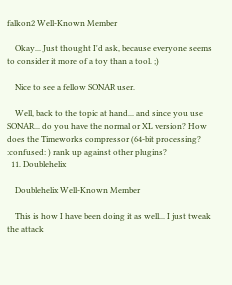falkon2 Well-Known Member

    Okay... Just thought I'd ask, because everyone seems to consider it more of a toy than a tool. ;)

    Nice to see a fellow SONAR user.

    Well, back to the topic at hand... and since you use SONAR... do you have the normal or XL version? How does the Timeworks compressor (64-bit processing? :confused: ) rank up against other plugins?
  11. Doublehelix

    Doublehelix Well-Known Member

    This is how I have been doing it as well... I just tweak the attack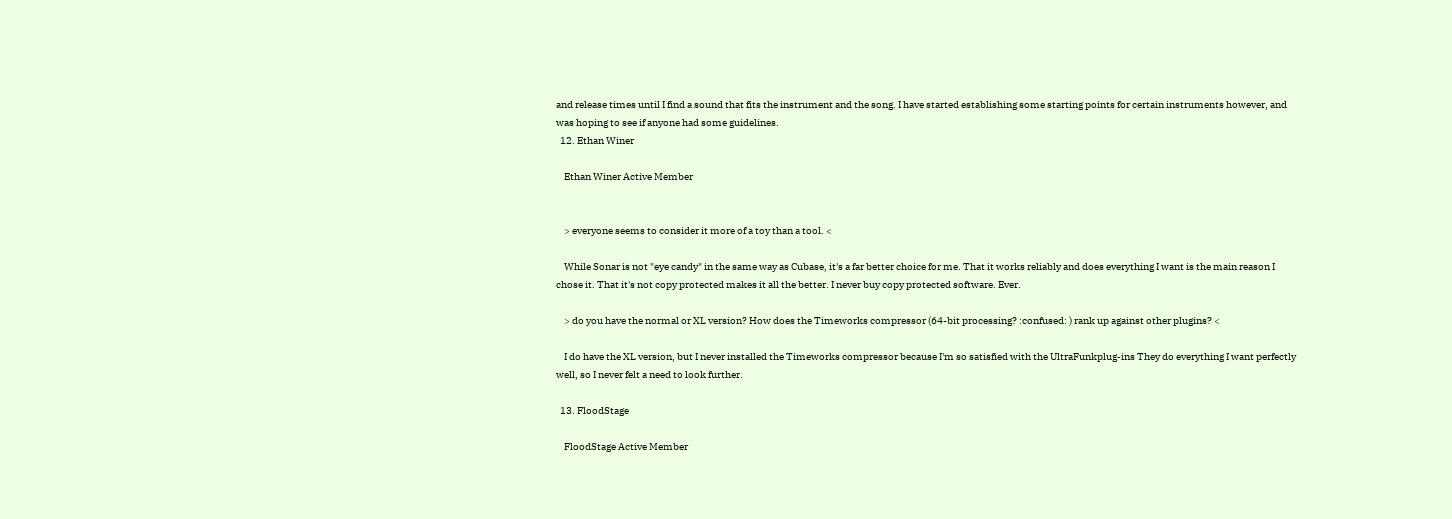and release times until I find a sound that fits the instrument and the song. I have started establishing some starting points for certain instruments however, and was hoping to see if anyone had some guidelines.
  12. Ethan Winer

    Ethan Winer Active Member


    > everyone seems to consider it more of a toy than a tool. <

    While Sonar is not "eye candy" in the same way as Cubase, it's a far better choice for me. That it works reliably and does everything I want is the main reason I chose it. That it's not copy protected makes it all the better. I never buy copy protected software. Ever.

    > do you have the normal or XL version? How does the Timeworks compressor (64-bit processing? :confused: ) rank up against other plugins? <

    I do have the XL version, but I never installed the Timeworks compressor because I'm so satisfied with the UltraFunkplug-ins They do everything I want perfectly well, so I never felt a need to look further.

  13. FloodStage

    FloodStage Active Member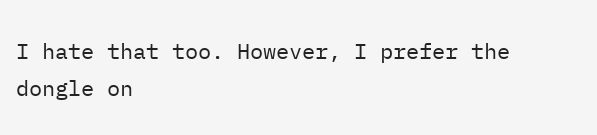I hate that too. However, I prefer the dongle on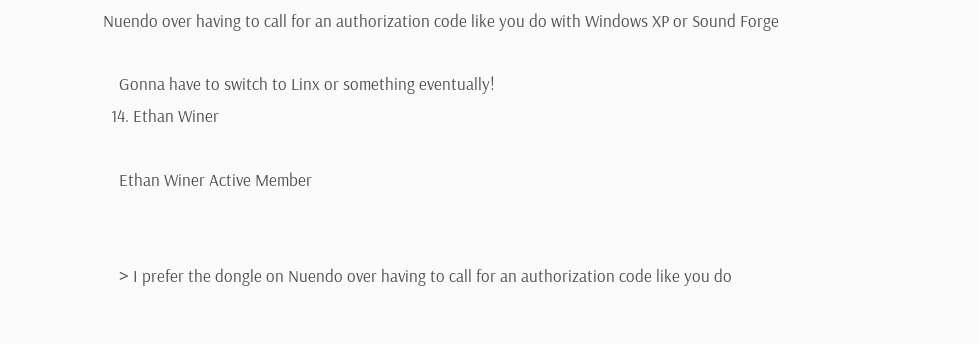Nuendo over having to call for an authorization code like you do with Windows XP or Sound Forge

    Gonna have to switch to Linx or something eventually!
  14. Ethan Winer

    Ethan Winer Active Member


    > I prefer the dongle on Nuendo over having to call for an authorization code like you do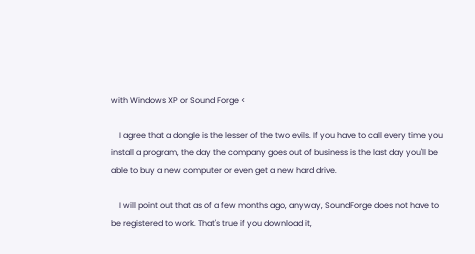with Windows XP or Sound Forge <

    I agree that a dongle is the lesser of the two evils. If you have to call every time you install a program, the day the company goes out of business is the last day you'll be able to buy a new computer or even get a new hard drive.

    I will point out that as of a few months ago, anyway, SoundForge does not have to be registered to work. That's true if you download it,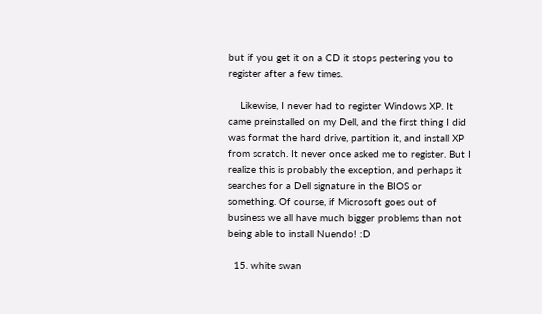but if you get it on a CD it stops pestering you to register after a few times.

    Likewise, I never had to register Windows XP. It came preinstalled on my Dell, and the first thing I did was format the hard drive, partition it, and install XP from scratch. It never once asked me to register. But I realize this is probably the exception, and perhaps it searches for a Dell signature in the BIOS or something. Of course, if Microsoft goes out of business we all have much bigger problems than not being able to install Nuendo! :D

  15. white swan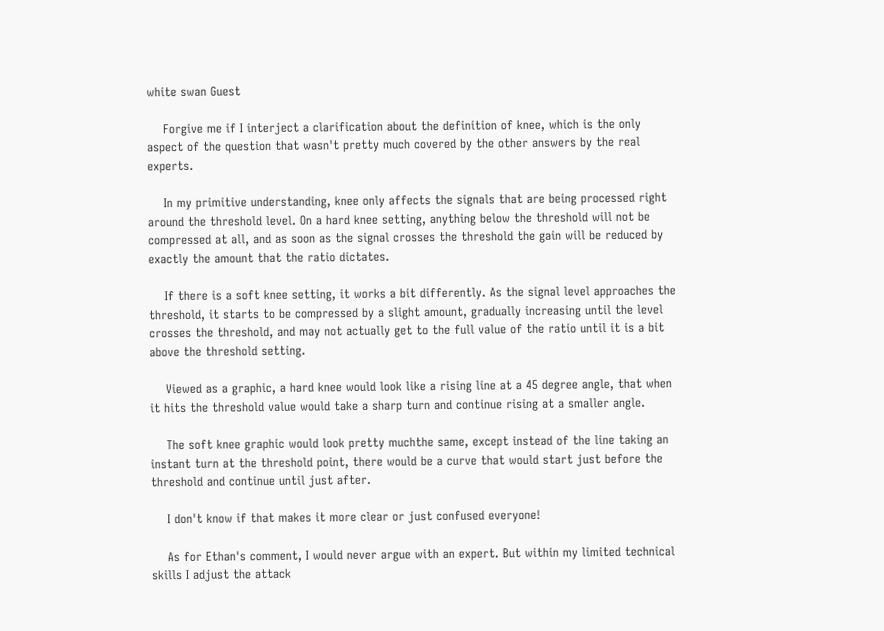white swan Guest

    Forgive me if I interject a clarification about the definition of knee, which is the only aspect of the question that wasn't pretty much covered by the other answers by the real experts.

    In my primitive understanding, knee only affects the signals that are being processed right around the threshold level. On a hard knee setting, anything below the threshold will not be compressed at all, and as soon as the signal crosses the threshold the gain will be reduced by exactly the amount that the ratio dictates.

    If there is a soft knee setting, it works a bit differently. As the signal level approaches the threshold, it starts to be compressed by a slight amount, gradually increasing until the level crosses the threshold, and may not actually get to the full value of the ratio until it is a bit above the threshold setting.

    Viewed as a graphic, a hard knee would look like a rising line at a 45 degree angle, that when it hits the threshold value would take a sharp turn and continue rising at a smaller angle.

    The soft knee graphic would look pretty muchthe same, except instead of the line taking an instant turn at the threshold point, there would be a curve that would start just before the threshold and continue until just after.

    I don't know if that makes it more clear or just confused everyone!

    As for Ethan's comment, I would never argue with an expert. But within my limited technical skills I adjust the attack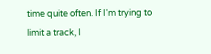time quite often. If I'm trying to limit a track, I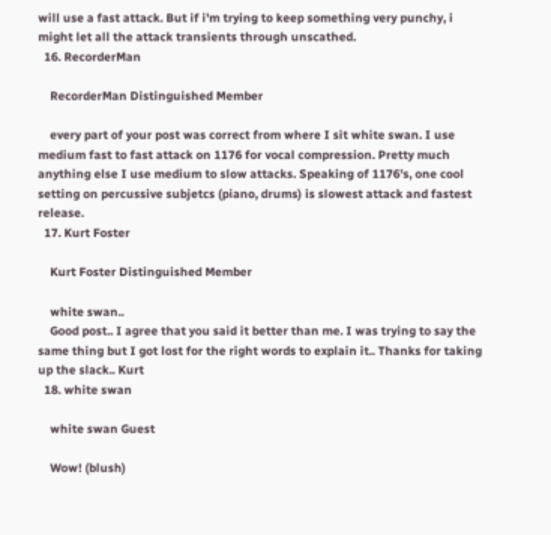will use a fast attack. But if i'm trying to keep something very punchy, i might let all the attack transients through unscathed.
  16. RecorderMan

    RecorderMan Distinguished Member

    every part of your post was correct from where I sit white swan. I use medium fast to fast attack on 1176 for vocal compression. Pretty much anything else I use medium to slow attacks. Speaking of 1176's, one cool setting on percussive subjetcs (piano, drums) is slowest attack and fastest release.
  17. Kurt Foster

    Kurt Foster Distinguished Member

    white swan..
    Good post.. I agree that you said it better than me. I was trying to say the same thing but I got lost for the right words to explain it.. Thanks for taking up the slack.. Kurt
  18. white swan

    white swan Guest

    Wow! (blush)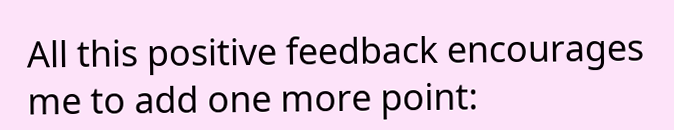All this positive feedback encourages me to add one more point: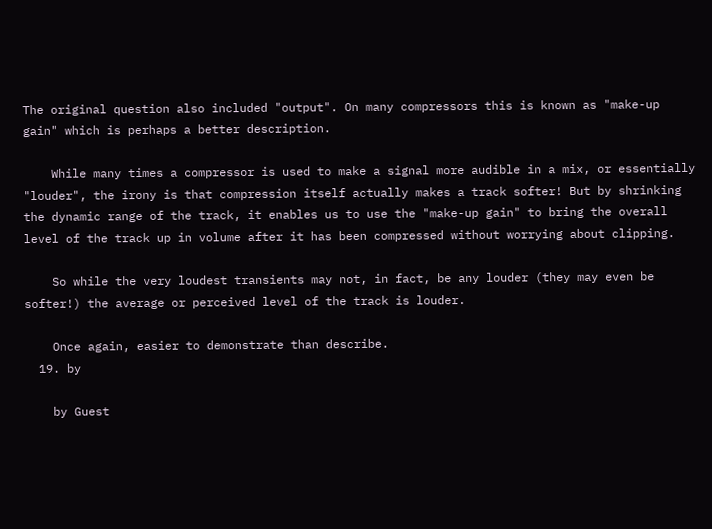The original question also included "output". On many compressors this is known as "make-up gain" which is perhaps a better description.

    While many times a compressor is used to make a signal more audible in a mix, or essentially "louder", the irony is that compression itself actually makes a track softer! But by shrinking the dynamic range of the track, it enables us to use the "make-up gain" to bring the overall level of the track up in volume after it has been compressed without worrying about clipping.

    So while the very loudest transients may not, in fact, be any louder (they may even be softer!) the average or perceived level of the track is louder.

    Once again, easier to demonstrate than describe.
  19. by

    by Guest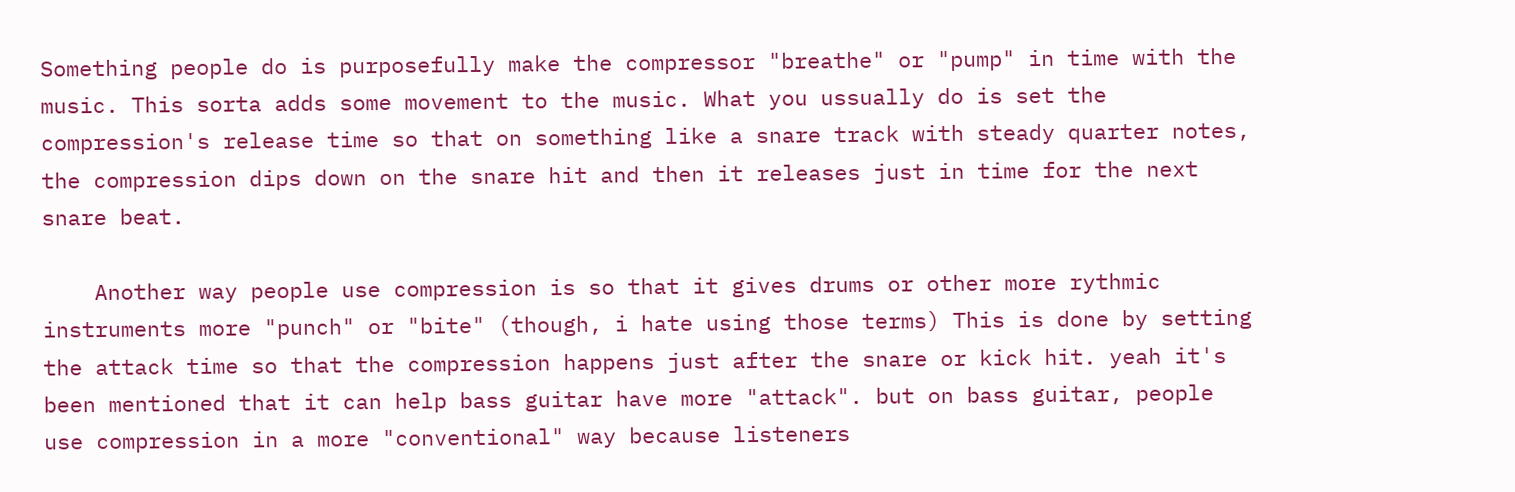Something people do is purposefully make the compressor "breathe" or "pump" in time with the music. This sorta adds some movement to the music. What you ussually do is set the compression's release time so that on something like a snare track with steady quarter notes, the compression dips down on the snare hit and then it releases just in time for the next snare beat.

    Another way people use compression is so that it gives drums or other more rythmic instruments more "punch" or "bite" (though, i hate using those terms) This is done by setting the attack time so that the compression happens just after the snare or kick hit. yeah it's been mentioned that it can help bass guitar have more "attack". but on bass guitar, people use compression in a more "conventional" way because listeners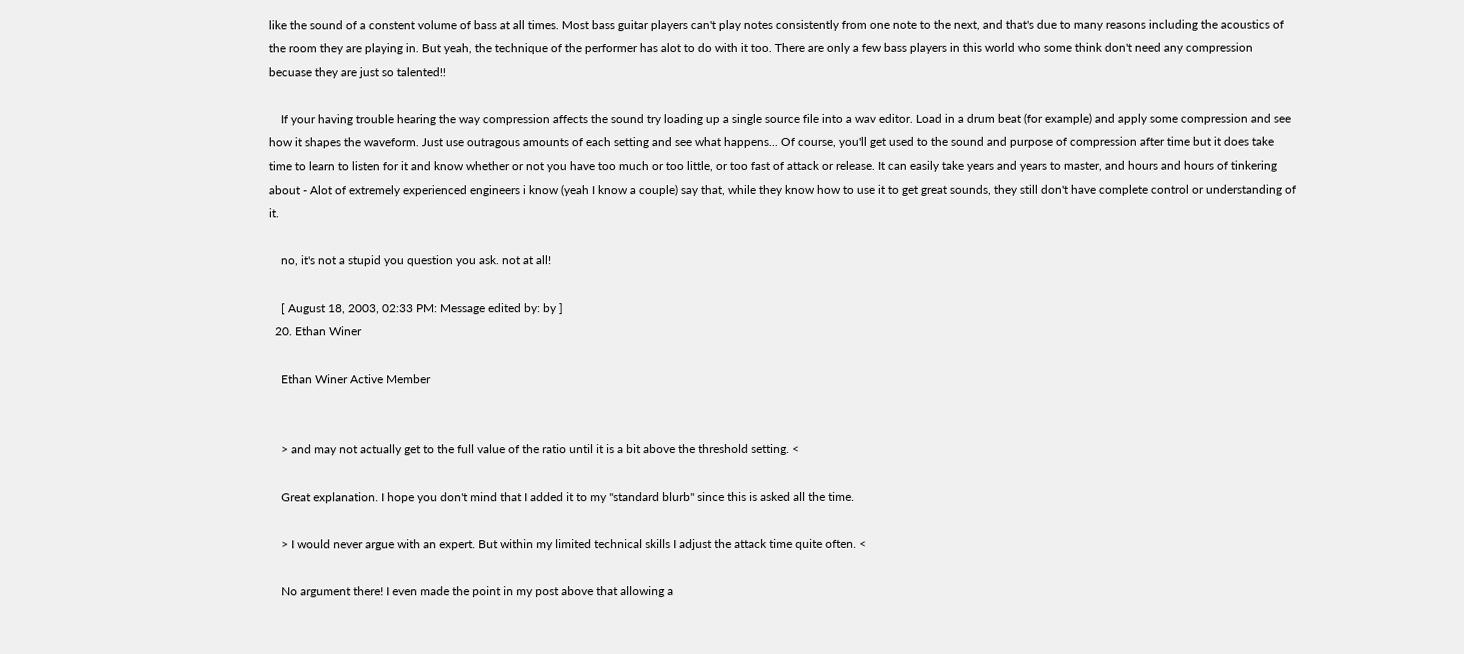like the sound of a constent volume of bass at all times. Most bass guitar players can't play notes consistently from one note to the next, and that's due to many reasons including the acoustics of the room they are playing in. But yeah, the technique of the performer has alot to do with it too. There are only a few bass players in this world who some think don't need any compression becuase they are just so talented!!

    If your having trouble hearing the way compression affects the sound try loading up a single source file into a wav editor. Load in a drum beat (for example) and apply some compression and see how it shapes the waveform. Just use outragous amounts of each setting and see what happens... Of course, you'll get used to the sound and purpose of compression after time but it does take time to learn to listen for it and know whether or not you have too much or too little, or too fast of attack or release. It can easily take years and years to master, and hours and hours of tinkering about - Alot of extremely experienced engineers i know (yeah I know a couple) say that, while they know how to use it to get great sounds, they still don't have complete control or understanding of it.

    no, it's not a stupid you question you ask. not at all!

    [ August 18, 2003, 02:33 PM: Message edited by: by ]
  20. Ethan Winer

    Ethan Winer Active Member


    > and may not actually get to the full value of the ratio until it is a bit above the threshold setting. <

    Great explanation. I hope you don't mind that I added it to my "standard blurb" since this is asked all the time.

    > I would never argue with an expert. But within my limited technical skills I adjust the attack time quite often. <

    No argument there! I even made the point in my post above that allowing a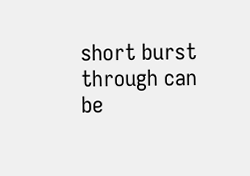short burst through can be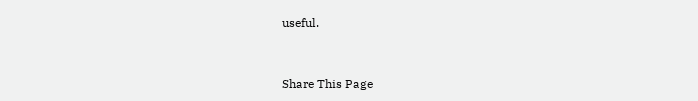useful.


Share This Page